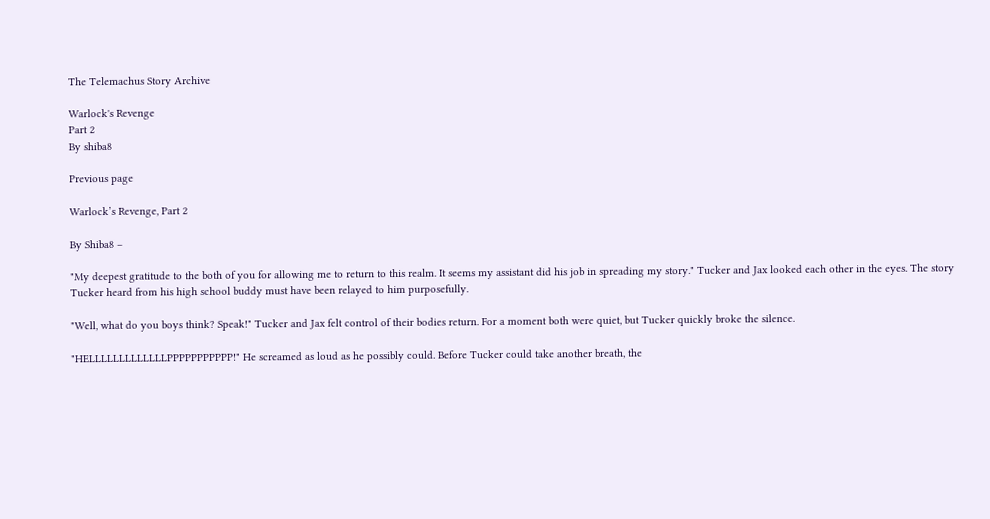The Telemachus Story Archive

Warlock's Revenge
Part 2
By shiba8

Previous page

Warlock’s Revenge, Part 2

By Shiba8 –

"My deepest gratitude to the both of you for allowing me to return to this realm. It seems my assistant did his job in spreading my story." Tucker and Jax looked each other in the eyes. The story Tucker heard from his high school buddy must have been relayed to him purposefully.

"Well, what do you boys think? Speak!" Tucker and Jax felt control of their bodies return. For a moment both were quiet, but Tucker quickly broke the silence.

"HELLLLLLLLLLLLLPPPPPPPPPPP!" He screamed as loud as he possibly could. Before Tucker could take another breath, the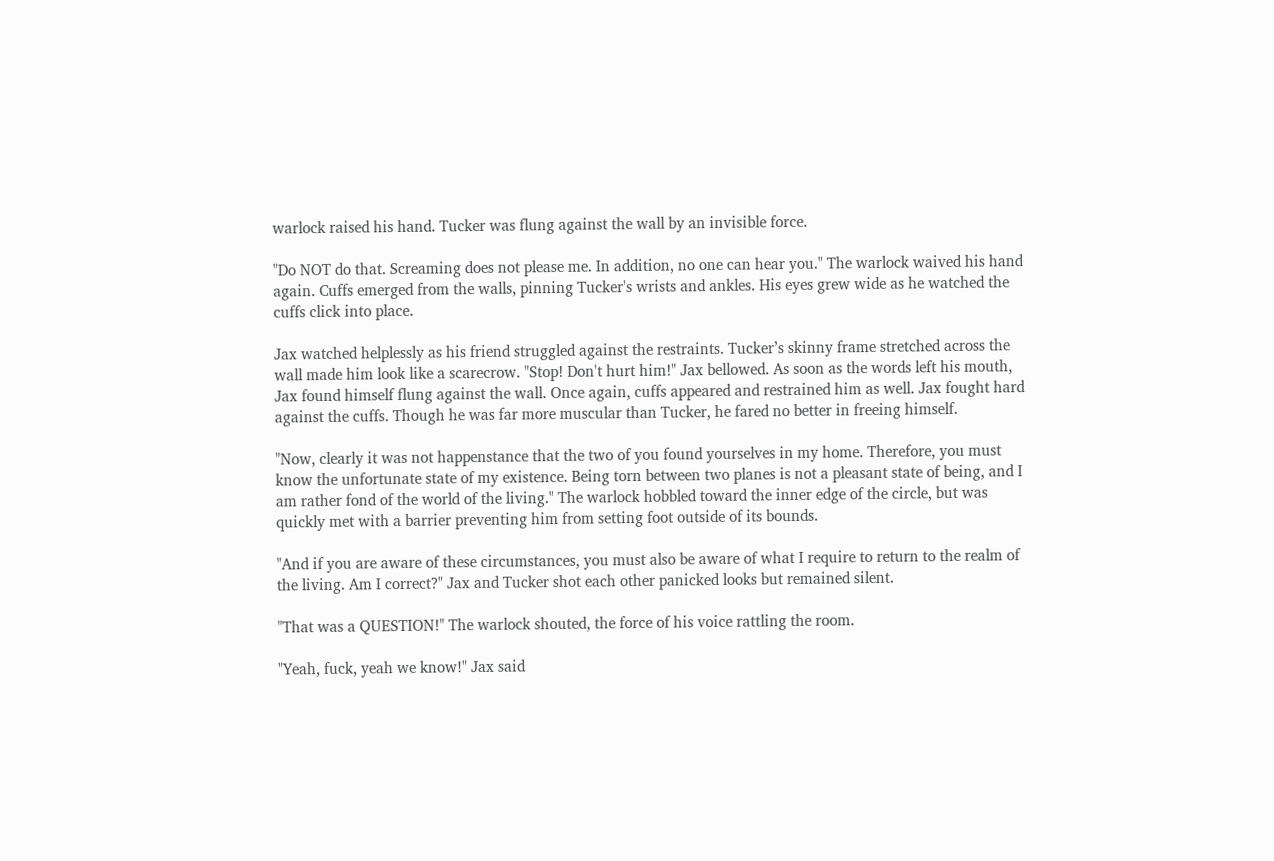warlock raised his hand. Tucker was flung against the wall by an invisible force.

"Do NOT do that. Screaming does not please me. In addition, no one can hear you." The warlock waived his hand again. Cuffs emerged from the walls, pinning Tucker's wrists and ankles. His eyes grew wide as he watched the cuffs click into place.

Jax watched helplessly as his friend struggled against the restraints. Tucker’s skinny frame stretched across the wall made him look like a scarecrow. "Stop! Don't hurt him!" Jax bellowed. As soon as the words left his mouth, Jax found himself flung against the wall. Once again, cuffs appeared and restrained him as well. Jax fought hard against the cuffs. Though he was far more muscular than Tucker, he fared no better in freeing himself.

"Now, clearly it was not happenstance that the two of you found yourselves in my home. Therefore, you must know the unfortunate state of my existence. Being torn between two planes is not a pleasant state of being, and I am rather fond of the world of the living." The warlock hobbled toward the inner edge of the circle, but was quickly met with a barrier preventing him from setting foot outside of its bounds.

"And if you are aware of these circumstances, you must also be aware of what I require to return to the realm of the living. Am I correct?" Jax and Tucker shot each other panicked looks but remained silent.

"That was a QUESTION!" The warlock shouted, the force of his voice rattling the room.

"Yeah, fuck, yeah we know!" Jax said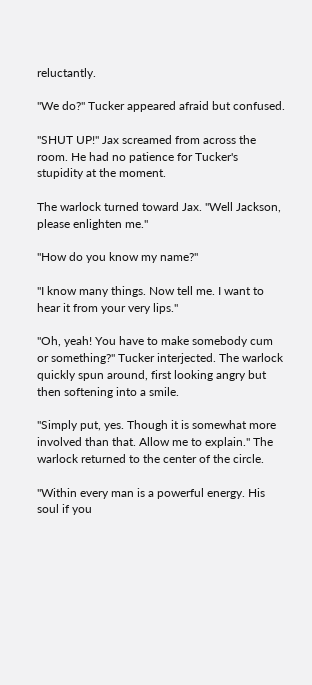reluctantly.

"We do?" Tucker appeared afraid but confused.

"SHUT UP!" Jax screamed from across the room. He had no patience for Tucker's stupidity at the moment.

The warlock turned toward Jax. "Well Jackson, please enlighten me."

"How do you know my name?"

"I know many things. Now tell me. I want to hear it from your very lips."

"Oh, yeah! You have to make somebody cum or something?" Tucker interjected. The warlock quickly spun around, first looking angry but then softening into a smile.

"Simply put, yes. Though it is somewhat more involved than that. Allow me to explain." The warlock returned to the center of the circle.

"Within every man is a powerful energy. His soul if you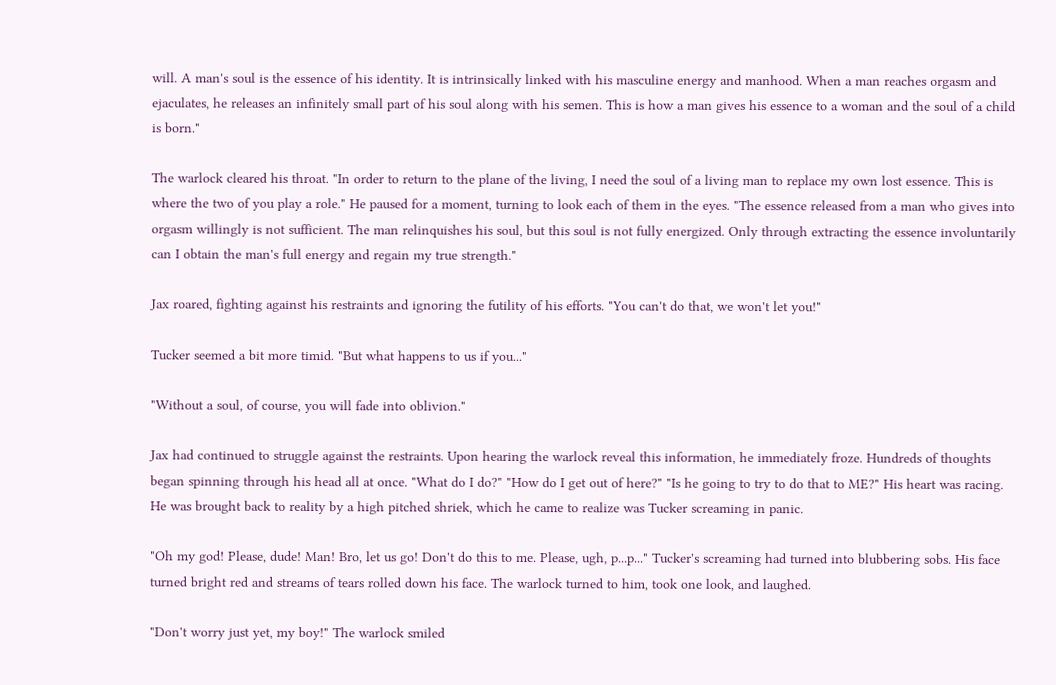will. A man's soul is the essence of his identity. It is intrinsically linked with his masculine energy and manhood. When a man reaches orgasm and ejaculates, he releases an infinitely small part of his soul along with his semen. This is how a man gives his essence to a woman and the soul of a child is born."

The warlock cleared his throat. "In order to return to the plane of the living, I need the soul of a living man to replace my own lost essence. This is where the two of you play a role." He paused for a moment, turning to look each of them in the eyes. "The essence released from a man who gives into orgasm willingly is not sufficient. The man relinquishes his soul, but this soul is not fully energized. Only through extracting the essence involuntarily can I obtain the man's full energy and regain my true strength."

Jax roared, fighting against his restraints and ignoring the futility of his efforts. "You can't do that, we won't let you!"

Tucker seemed a bit more timid. "But what happens to us if you..."

"Without a soul, of course, you will fade into oblivion."

Jax had continued to struggle against the restraints. Upon hearing the warlock reveal this information, he immediately froze. Hundreds of thoughts began spinning through his head all at once. "What do I do?" "How do I get out of here?" "Is he going to try to do that to ME?" His heart was racing. He was brought back to reality by a high pitched shriek, which he came to realize was Tucker screaming in panic.

"Oh my god! Please, dude! Man! Bro, let us go! Don't do this to me. Please, ugh, p...p..." Tucker's screaming had turned into blubbering sobs. His face turned bright red and streams of tears rolled down his face. The warlock turned to him, took one look, and laughed.

"Don't worry just yet, my boy!" The warlock smiled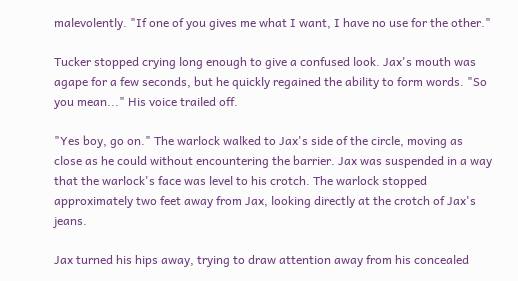malevolently. "If one of you gives me what I want, I have no use for the other."

Tucker stopped crying long enough to give a confused look. Jax's mouth was agape for a few seconds, but he quickly regained the ability to form words. "So you mean..." His voice trailed off.

"Yes boy, go on." The warlock walked to Jax's side of the circle, moving as close as he could without encountering the barrier. Jax was suspended in a way that the warlock's face was level to his crotch. The warlock stopped approximately two feet away from Jax, looking directly at the crotch of Jax's jeans.

Jax turned his hips away, trying to draw attention away from his concealed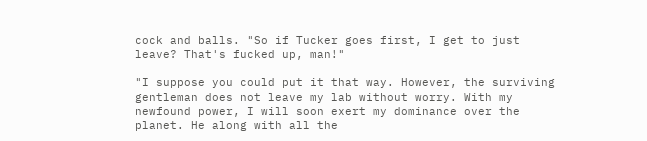cock and balls. "So if Tucker goes first, I get to just leave? That's fucked up, man!"

"I suppose you could put it that way. However, the surviving gentleman does not leave my lab without worry. With my newfound power, I will soon exert my dominance over the planet. He along with all the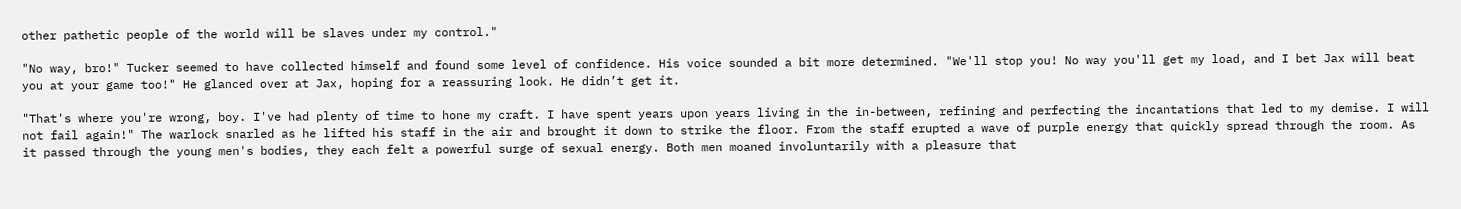other pathetic people of the world will be slaves under my control."

"No way, bro!" Tucker seemed to have collected himself and found some level of confidence. His voice sounded a bit more determined. "We'll stop you! No way you'll get my load, and I bet Jax will beat you at your game too!" He glanced over at Jax, hoping for a reassuring look. He didn’t get it.

"That's where you're wrong, boy. I've had plenty of time to hone my craft. I have spent years upon years living in the in-between, refining and perfecting the incantations that led to my demise. I will not fail again!" The warlock snarled as he lifted his staff in the air and brought it down to strike the floor. From the staff erupted a wave of purple energy that quickly spread through the room. As it passed through the young men's bodies, they each felt a powerful surge of sexual energy. Both men moaned involuntarily with a pleasure that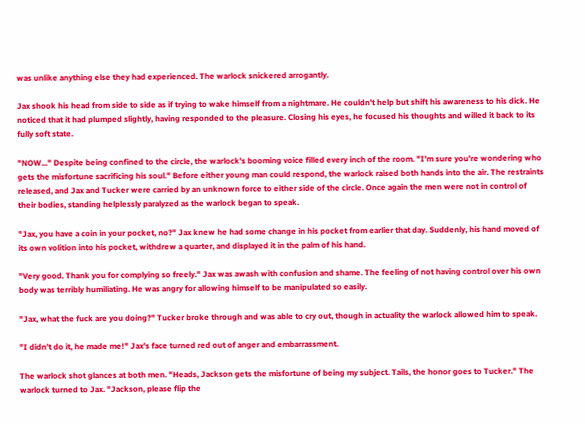was unlike anything else they had experienced. The warlock snickered arrogantly.

Jax shook his head from side to side as if trying to wake himself from a nightmare. He couldn't help but shift his awareness to his dick. He noticed that it had plumped slightly, having responded to the pleasure. Closing his eyes, he focused his thoughts and willed it back to its fully soft state.

"NOW..." Despite being confined to the circle, the warlock's booming voice filled every inch of the room. "I'm sure you're wondering who gets the misfortune sacrificing his soul." Before either young man could respond, the warlock raised both hands into the air. The restraints released, and Jax and Tucker were carried by an unknown force to either side of the circle. Once again the men were not in control of their bodies, standing helplessly paralyzed as the warlock began to speak.

"Jax, you have a coin in your pocket, no?" Jax knew he had some change in his pocket from earlier that day. Suddenly, his hand moved of its own volition into his pocket, withdrew a quarter, and displayed it in the palm of his hand.

"Very good. Thank you for complying so freely." Jax was awash with confusion and shame. The feeling of not having control over his own body was terribly humiliating. He was angry for allowing himself to be manipulated so easily.

"Jax, what the fuck are you doing?" Tucker broke through and was able to cry out, though in actuality the warlock allowed him to speak.

"I didn't do it, he made me!" Jax's face turned red out of anger and embarrassment.

The warlock shot glances at both men. "Heads, Jackson gets the misfortune of being my subject. Tails, the honor goes to Tucker." The warlock turned to Jax. "Jackson, please flip the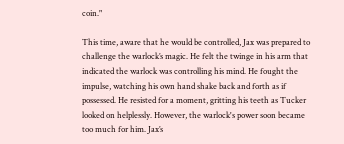coin."

This time, aware that he would be controlled, Jax was prepared to challenge the warlock’s magic. He felt the twinge in his arm that indicated the warlock was controlling his mind. He fought the impulse, watching his own hand shake back and forth as if possessed. He resisted for a moment, gritting his teeth as Tucker looked on helplessly. However, the warlock's power soon became too much for him. Jax’s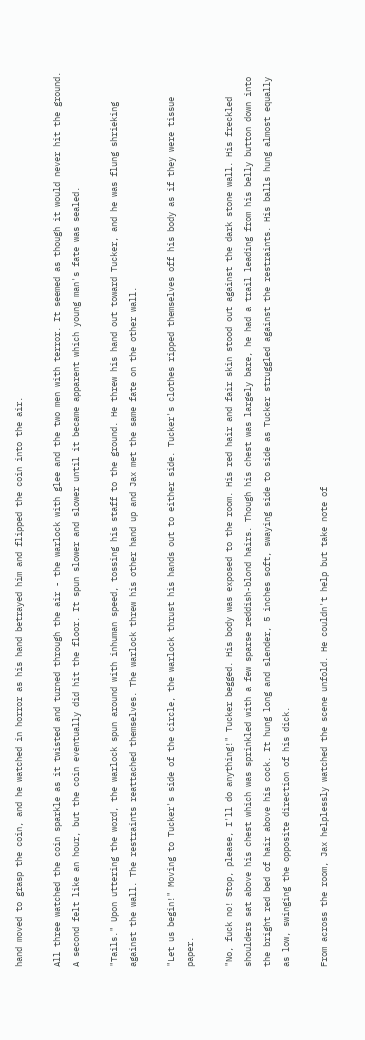hand moved to grasp the coin, and he watched in horror as his hand betrayed him and flipped the coin into the air.

All three watched the coin sparkle as it twisted and turned through the air - the warlock with glee and the two men with terror. It seemed as though it would never hit the ground. A second felt like an hour, but the coin eventually did hit the floor. It spun slower and slower until it became apparent which young man's fate was sealed.

"Tails." Upon uttering the word, the warlock spun around with inhuman speed, tossing his staff to the ground. He threw his hand out toward Tucker, and he was flung shrieking against the wall. The restraints reattached themselves. The warlock threw his other hand up and Jax met the same fate on the other wall.

"Let us begin!" Moving to Tucker's side of the circle, the warlock thrust his hands out to either side. Tucker's clothes ripped themselves off his body as if they were tissue paper.

"No, fuck no! Stop, please, I'll do anything!" Tucker begged. His body was exposed to the room. His red hair and fair skin stood out against the dark stone wall. His freckled shoulders sat above his chest which was sprinkled with a few sparse reddish-blond hairs. Though his chest was largely bare, he had a trail leading from his belly button down into the bright red bed of hair above his cock. It hung long and slender, 5 inches soft, swaying side to side as Tucker struggled against the restraints. His balls hung almost equally as low, swinging the opposite direction of his dick.

From across the room, Jax helplessly watched the scene unfold. He couldn't help but take note of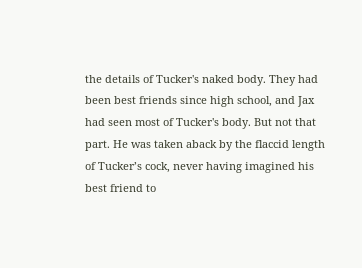the details of Tucker's naked body. They had been best friends since high school, and Jax had seen most of Tucker's body. But not that part. He was taken aback by the flaccid length of Tucker’s cock, never having imagined his best friend to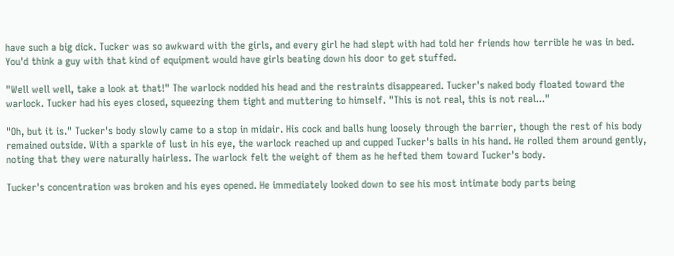have such a big dick. Tucker was so awkward with the girls, and every girl he had slept with had told her friends how terrible he was in bed. You'd think a guy with that kind of equipment would have girls beating down his door to get stuffed.

"Well well well, take a look at that!" The warlock nodded his head and the restraints disappeared. Tucker's naked body floated toward the warlock. Tucker had his eyes closed, squeezing them tight and muttering to himself. "This is not real, this is not real..."

"Oh, but it is." Tucker's body slowly came to a stop in midair. His cock and balls hung loosely through the barrier, though the rest of his body remained outside. With a sparkle of lust in his eye, the warlock reached up and cupped Tucker's balls in his hand. He rolled them around gently, noting that they were naturally hairless. The warlock felt the weight of them as he hefted them toward Tucker's body.

Tucker's concentration was broken and his eyes opened. He immediately looked down to see his most intimate body parts being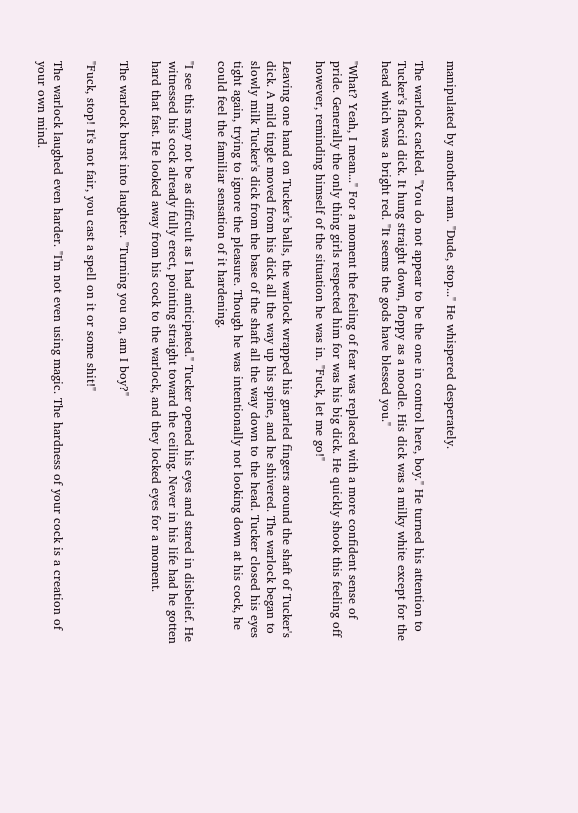manipulated by another man. "Dude, stop..." He whispered desperately.

The warlock cackled. "You do not appear to be the one in control here, boy." He turned his attention to Tucker's flaccid dick. It hung straight down, floppy as a noodle. His dick was a milky white except for the head which was a bright red. "It seems the gods have blessed you."

"What? Yeah, I mean..." For a moment the feeling of fear was replaced with a more confident sense of pride. Generally the only thing girls respected him for was his big dick. He quickly shook this feeling off however, reminding himself of the situation he was in. "Fuck, let me go!"

Leaving one hand on Tucker's balls, the warlock wrapped his gnarled fingers around the shaft of Tucker's dick. A mild tingle moved from his dick all the way up his spine, and he shivered. The warlock began to slowly milk Tucker's dick from the base of the shaft all the way down to the head. Tucker closed his eyes tight again, trying to ignore the pleasure. Though he was intentionally not looking down at his cock, he could feel the familiar sensation of it hardening.

"I see this may not be as difficult as I had anticipated." Tucker opened his eyes and stared in disbelief. He witnessed his cock already fully erect, pointing straight toward the ceiling. Never in his life had he gotten hard that fast. He looked away from his cock to the warlock, and they locked eyes for a moment.

The warlock burst into laughter. "Turning you on, am I boy?"

"Fuck, stop! It's not fair, you cast a spell on it or some shit!"

The warlock laughed even harder. "I'm not even using magic. The hardness of your cock is a creation of your own mind.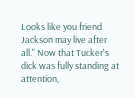Looks like you friend Jackson may live after all." Now that Tucker's dick was fully standing at attention,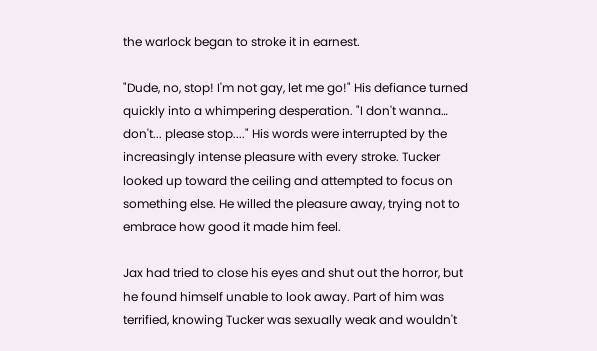the warlock began to stroke it in earnest.

"Dude, no, stop! I'm not gay, let me go!" His defiance turned quickly into a whimpering desperation. "I don't wanna… don't... please stop...." His words were interrupted by the increasingly intense pleasure with every stroke. Tucker looked up toward the ceiling and attempted to focus on something else. He willed the pleasure away, trying not to embrace how good it made him feel.

Jax had tried to close his eyes and shut out the horror, but he found himself unable to look away. Part of him was terrified, knowing Tucker was sexually weak and wouldn't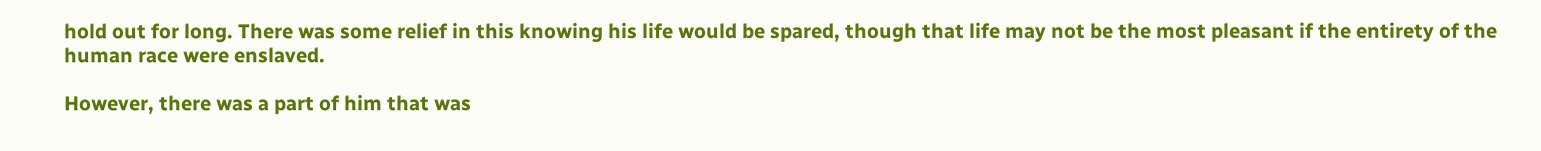hold out for long. There was some relief in this knowing his life would be spared, though that life may not be the most pleasant if the entirety of the human race were enslaved.

However, there was a part of him that was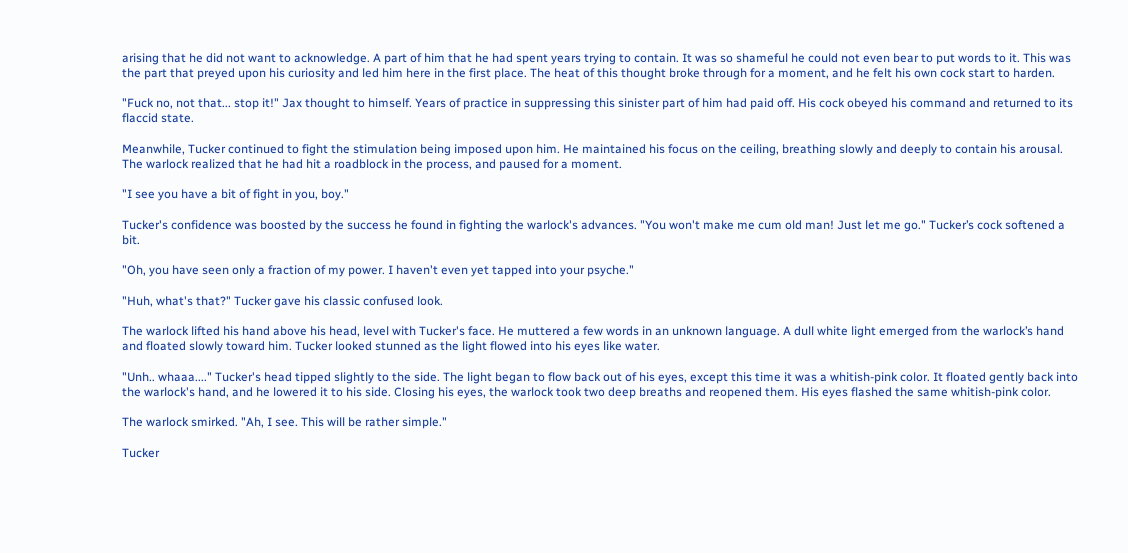arising that he did not want to acknowledge. A part of him that he had spent years trying to contain. It was so shameful he could not even bear to put words to it. This was the part that preyed upon his curiosity and led him here in the first place. The heat of this thought broke through for a moment, and he felt his own cock start to harden.

"Fuck no, not that... stop it!" Jax thought to himself. Years of practice in suppressing this sinister part of him had paid off. His cock obeyed his command and returned to its flaccid state.

Meanwhile, Tucker continued to fight the stimulation being imposed upon him. He maintained his focus on the ceiling, breathing slowly and deeply to contain his arousal. The warlock realized that he had hit a roadblock in the process, and paused for a moment.

"I see you have a bit of fight in you, boy."

Tucker's confidence was boosted by the success he found in fighting the warlock's advances. "You won't make me cum old man! Just let me go." Tucker’s cock softened a bit.

"Oh, you have seen only a fraction of my power. I haven't even yet tapped into your psyche."

"Huh, what's that?" Tucker gave his classic confused look.

The warlock lifted his hand above his head, level with Tucker's face. He muttered a few words in an unknown language. A dull white light emerged from the warlock’s hand and floated slowly toward him. Tucker looked stunned as the light flowed into his eyes like water.

"Unh.. whaaa...." Tucker's head tipped slightly to the side. The light began to flow back out of his eyes, except this time it was a whitish-pink color. It floated gently back into the warlock's hand, and he lowered it to his side. Closing his eyes, the warlock took two deep breaths and reopened them. His eyes flashed the same whitish-pink color.

The warlock smirked. "Ah, I see. This will be rather simple."

Tucker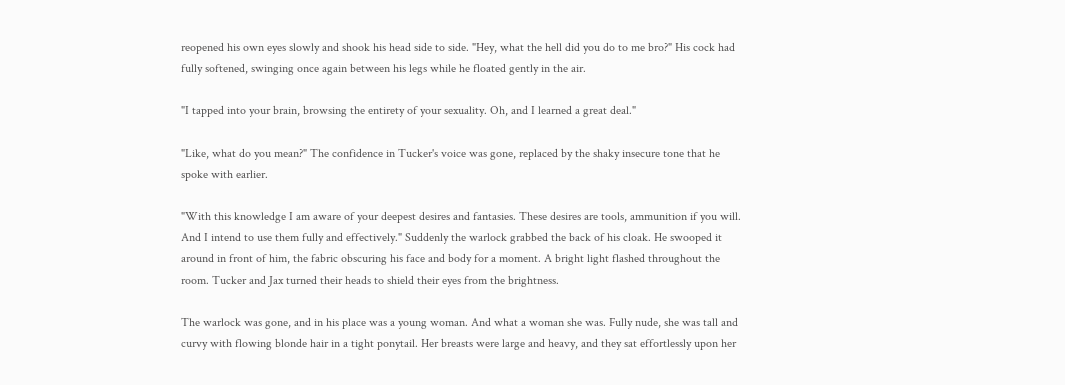reopened his own eyes slowly and shook his head side to side. "Hey, what the hell did you do to me bro?" His cock had fully softened, swinging once again between his legs while he floated gently in the air.

"I tapped into your brain, browsing the entirety of your sexuality. Oh, and I learned a great deal."

"Like, what do you mean?" The confidence in Tucker's voice was gone, replaced by the shaky insecure tone that he spoke with earlier.

"With this knowledge I am aware of your deepest desires and fantasies. These desires are tools, ammunition if you will. And I intend to use them fully and effectively." Suddenly the warlock grabbed the back of his cloak. He swooped it around in front of him, the fabric obscuring his face and body for a moment. A bright light flashed throughout the room. Tucker and Jax turned their heads to shield their eyes from the brightness.

The warlock was gone, and in his place was a young woman. And what a woman she was. Fully nude, she was tall and curvy with flowing blonde hair in a tight ponytail. Her breasts were large and heavy, and they sat effortlessly upon her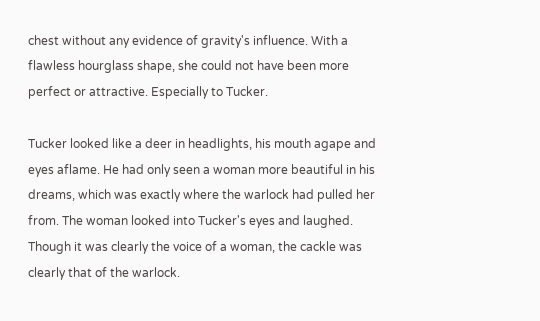chest without any evidence of gravity's influence. With a flawless hourglass shape, she could not have been more perfect or attractive. Especially to Tucker.

Tucker looked like a deer in headlights, his mouth agape and eyes aflame. He had only seen a woman more beautiful in his dreams, which was exactly where the warlock had pulled her from. The woman looked into Tucker's eyes and laughed. Though it was clearly the voice of a woman, the cackle was clearly that of the warlock.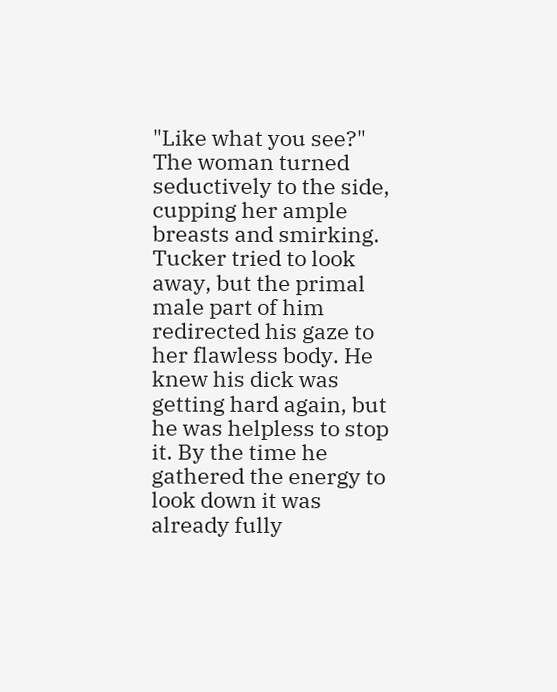"Like what you see?" The woman turned seductively to the side, cupping her ample breasts and smirking. Tucker tried to look away, but the primal male part of him redirected his gaze to her flawless body. He knew his dick was getting hard again, but he was helpless to stop it. By the time he gathered the energy to look down it was already fully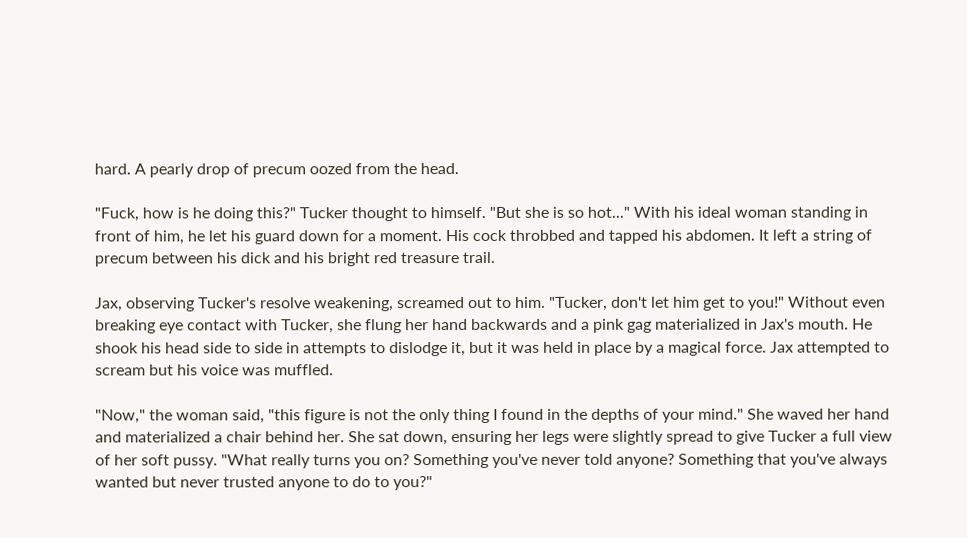hard. A pearly drop of precum oozed from the head.

"Fuck, how is he doing this?" Tucker thought to himself. "But she is so hot..." With his ideal woman standing in front of him, he let his guard down for a moment. His cock throbbed and tapped his abdomen. It left a string of precum between his dick and his bright red treasure trail.

Jax, observing Tucker's resolve weakening, screamed out to him. "Tucker, don't let him get to you!" Without even breaking eye contact with Tucker, she flung her hand backwards and a pink gag materialized in Jax's mouth. He shook his head side to side in attempts to dislodge it, but it was held in place by a magical force. Jax attempted to scream but his voice was muffled.

"Now," the woman said, "this figure is not the only thing I found in the depths of your mind." She waved her hand and materialized a chair behind her. She sat down, ensuring her legs were slightly spread to give Tucker a full view of her soft pussy. "What really turns you on? Something you've never told anyone? Something that you've always wanted but never trusted anyone to do to you?"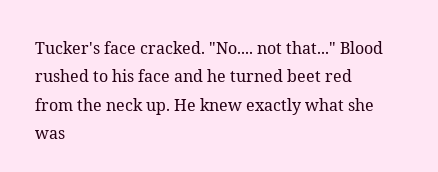Tucker's face cracked. "No.... not that..." Blood rushed to his face and he turned beet red from the neck up. He knew exactly what she was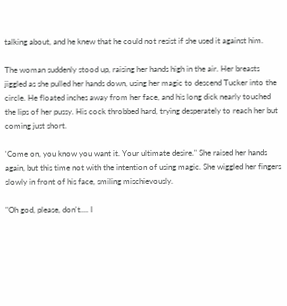talking about, and he knew that he could not resist if she used it against him.

The woman suddenly stood up, raising her hands high in the air. Her breasts jiggled as she pulled her hands down, using her magic to descend Tucker into the circle. He floated inches away from her face, and his long dick nearly touched the lips of her pussy. His cock throbbed hard, trying desperately to reach her but coming just short.

'Come on, you know you want it. Your ultimate desire." She raised her hands again, but this time not with the intention of using magic. She wiggled her fingers slowly in front of his face, smiling mischievously.

"Oh god, please, don't.... I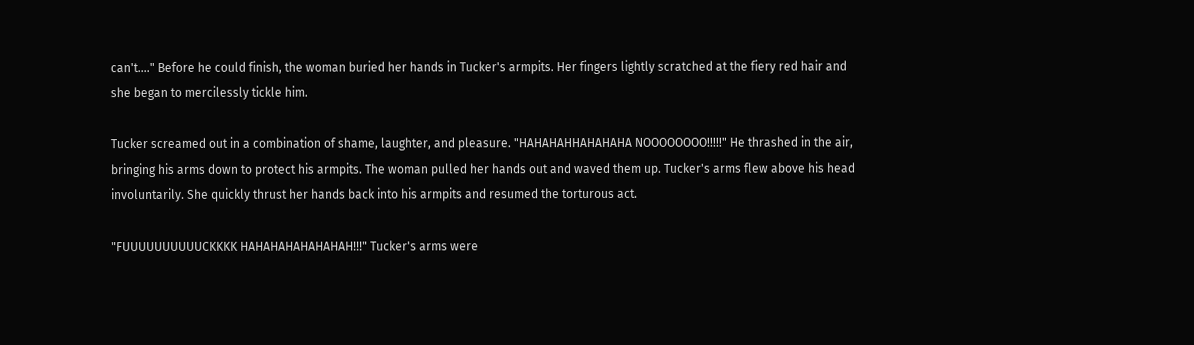can't...." Before he could finish, the woman buried her hands in Tucker's armpits. Her fingers lightly scratched at the fiery red hair and she began to mercilessly tickle him.

Tucker screamed out in a combination of shame, laughter, and pleasure. "HAHAHAHHAHAHAHA NOOOOOOOO!!!!!" He thrashed in the air, bringing his arms down to protect his armpits. The woman pulled her hands out and waved them up. Tucker's arms flew above his head involuntarily. She quickly thrust her hands back into his armpits and resumed the torturous act.

"FUUUUUUUUUUCKKKK HAHAHAHAHAHAHAH!!!" Tucker's arms were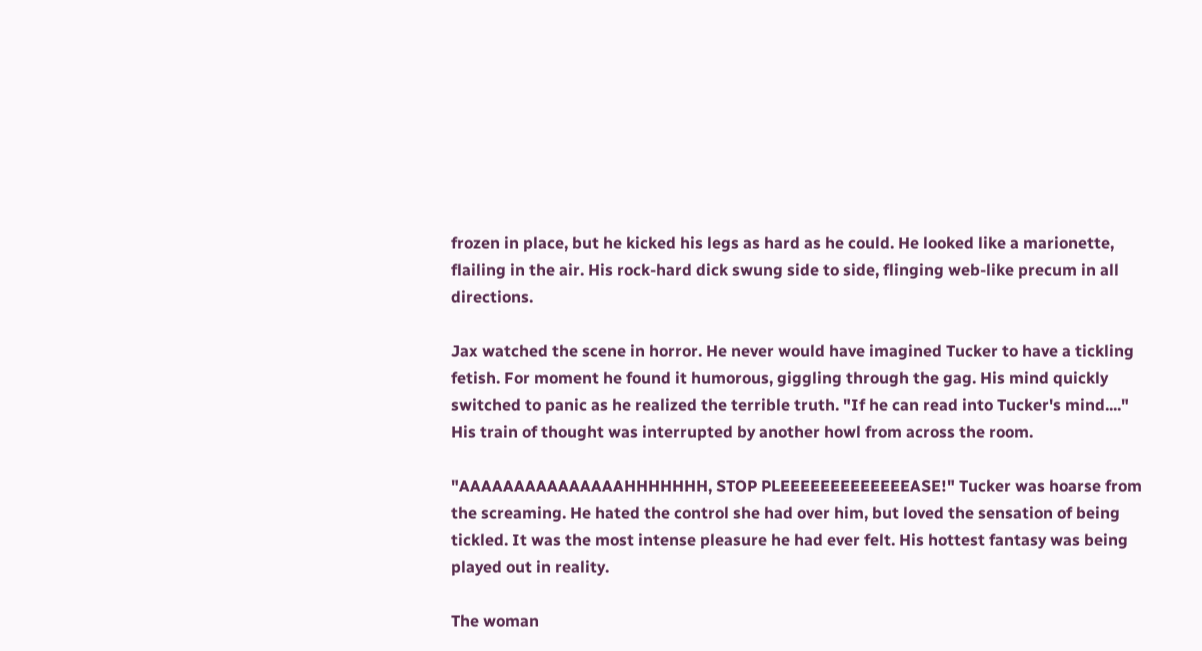frozen in place, but he kicked his legs as hard as he could. He looked like a marionette, flailing in the air. His rock-hard dick swung side to side, flinging web-like precum in all directions.

Jax watched the scene in horror. He never would have imagined Tucker to have a tickling fetish. For moment he found it humorous, giggling through the gag. His mind quickly switched to panic as he realized the terrible truth. "If he can read into Tucker's mind...." His train of thought was interrupted by another howl from across the room.

"AAAAAAAAAAAAAAAHHHHHHH, STOP PLEEEEEEEEEEEEEASE!" Tucker was hoarse from the screaming. He hated the control she had over him, but loved the sensation of being tickled. It was the most intense pleasure he had ever felt. His hottest fantasy was being played out in reality.

The woman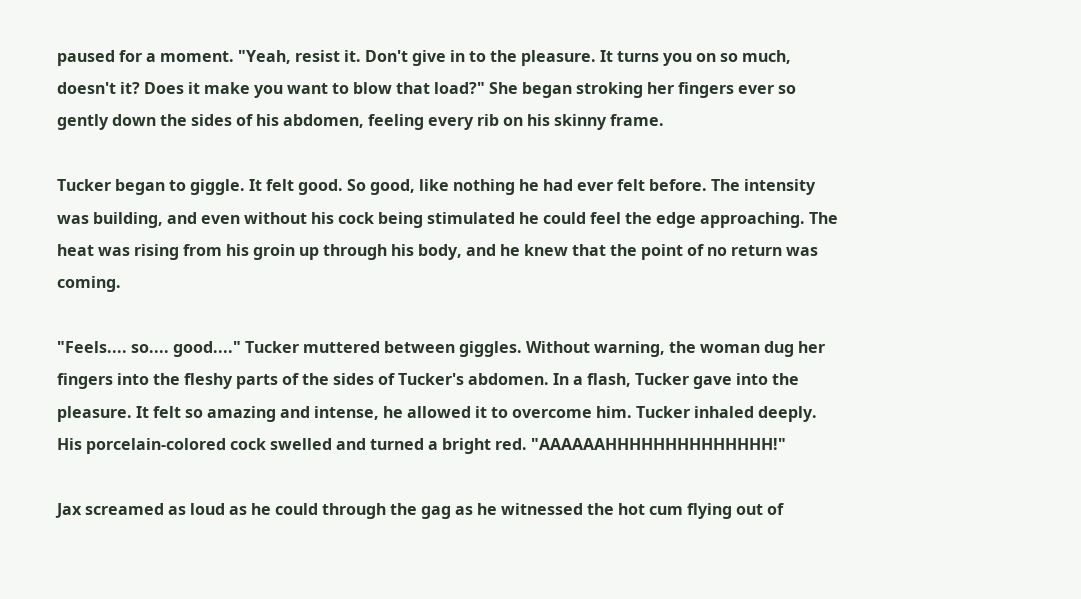paused for a moment. "Yeah, resist it. Don't give in to the pleasure. It turns you on so much, doesn't it? Does it make you want to blow that load?" She began stroking her fingers ever so gently down the sides of his abdomen, feeling every rib on his skinny frame.

Tucker began to giggle. It felt good. So good, like nothing he had ever felt before. The intensity was building, and even without his cock being stimulated he could feel the edge approaching. The heat was rising from his groin up through his body, and he knew that the point of no return was coming.

"Feels.... so.... good...." Tucker muttered between giggles. Without warning, the woman dug her fingers into the fleshy parts of the sides of Tucker's abdomen. In a flash, Tucker gave into the pleasure. It felt so amazing and intense, he allowed it to overcome him. Tucker inhaled deeply. His porcelain-colored cock swelled and turned a bright red. "AAAAAAHHHHHHHHHHHHHH!"

Jax screamed as loud as he could through the gag as he witnessed the hot cum flying out of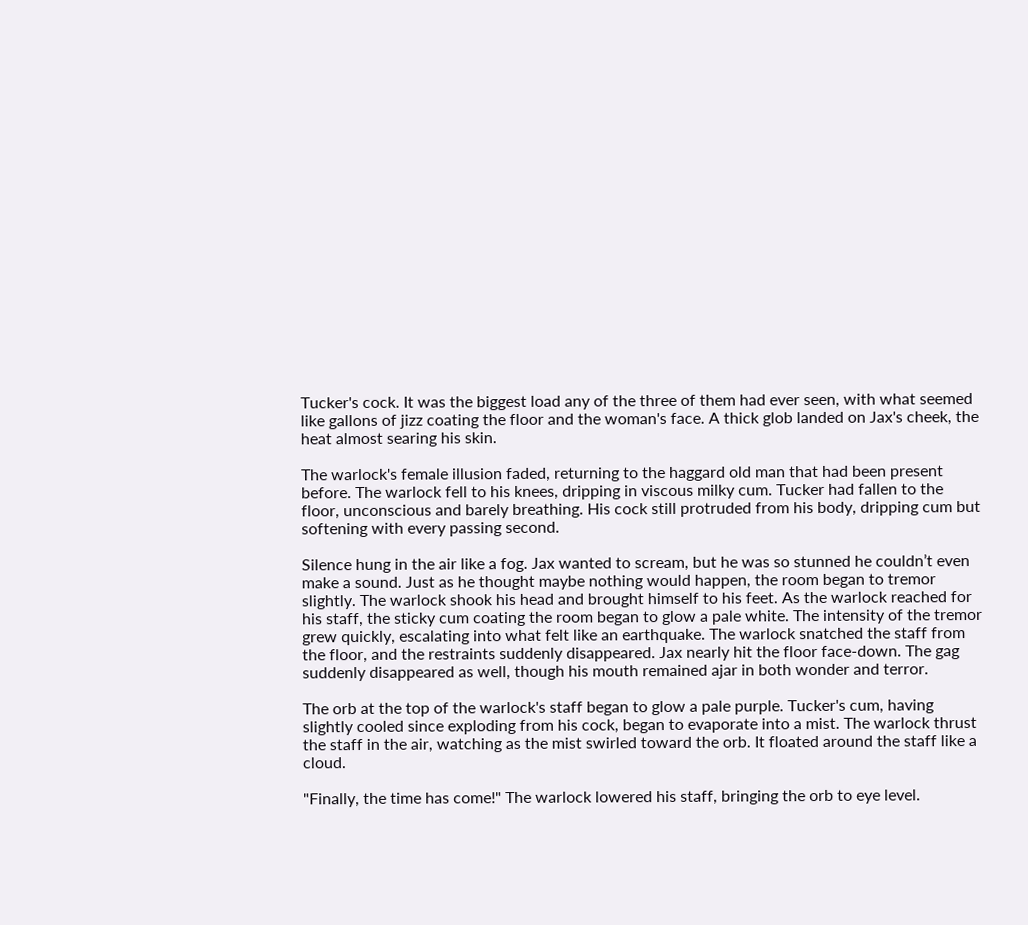Tucker's cock. It was the biggest load any of the three of them had ever seen, with what seemed like gallons of jizz coating the floor and the woman's face. A thick glob landed on Jax's cheek, the heat almost searing his skin.

The warlock's female illusion faded, returning to the haggard old man that had been present before. The warlock fell to his knees, dripping in viscous milky cum. Tucker had fallen to the floor, unconscious and barely breathing. His cock still protruded from his body, dripping cum but softening with every passing second.

Silence hung in the air like a fog. Jax wanted to scream, but he was so stunned he couldn’t even make a sound. Just as he thought maybe nothing would happen, the room began to tremor slightly. The warlock shook his head and brought himself to his feet. As the warlock reached for his staff, the sticky cum coating the room began to glow a pale white. The intensity of the tremor grew quickly, escalating into what felt like an earthquake. The warlock snatched the staff from the floor, and the restraints suddenly disappeared. Jax nearly hit the floor face-down. The gag suddenly disappeared as well, though his mouth remained ajar in both wonder and terror.

The orb at the top of the warlock's staff began to glow a pale purple. Tucker's cum, having slightly cooled since exploding from his cock, began to evaporate into a mist. The warlock thrust the staff in the air, watching as the mist swirled toward the orb. It floated around the staff like a cloud.

"Finally, the time has come!" The warlock lowered his staff, bringing the orb to eye level.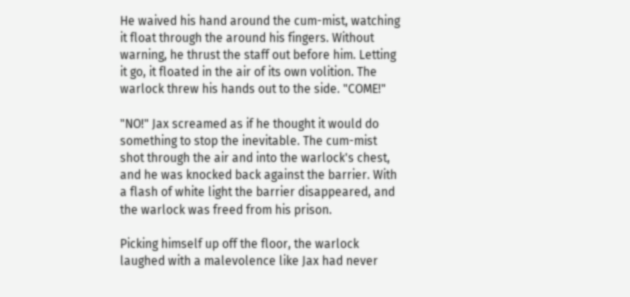He waived his hand around the cum-mist, watching it float through the around his fingers. Without warning, he thrust the staff out before him. Letting it go, it floated in the air of its own volition. The warlock threw his hands out to the side. "COME!"

"NO!" Jax screamed as if he thought it would do something to stop the inevitable. The cum-mist shot through the air and into the warlock's chest, and he was knocked back against the barrier. With a flash of white light the barrier disappeared, and the warlock was freed from his prison.

Picking himself up off the floor, the warlock laughed with a malevolence like Jax had never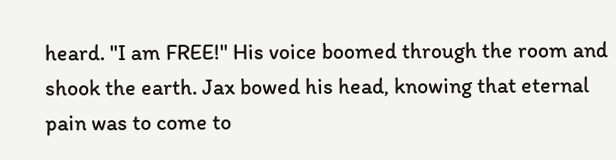heard. "I am FREE!" His voice boomed through the room and shook the earth. Jax bowed his head, knowing that eternal pain was to come to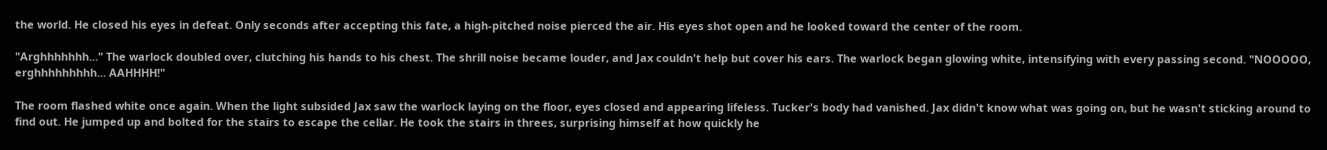the world. He closed his eyes in defeat. Only seconds after accepting this fate, a high-pitched noise pierced the air. His eyes shot open and he looked toward the center of the room.

"Arghhhhhhh..." The warlock doubled over, clutching his hands to his chest. The shrill noise became louder, and Jax couldn't help but cover his ears. The warlock began glowing white, intensifying with every passing second. "NOOOOO, erghhhhhhhhh... AAHHHH!"

The room flashed white once again. When the light subsided Jax saw the warlock laying on the floor, eyes closed and appearing lifeless. Tucker's body had vanished. Jax didn't know what was going on, but he wasn't sticking around to find out. He jumped up and bolted for the stairs to escape the cellar. He took the stairs in threes, surprising himself at how quickly he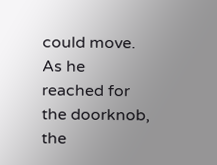could move. As he reached for the doorknob, the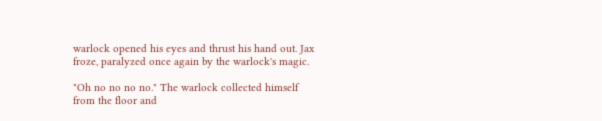warlock opened his eyes and thrust his hand out. Jax froze, paralyzed once again by the warlock's magic.

"Oh no no no no." The warlock collected himself from the floor and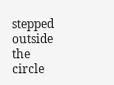stepped outside the circle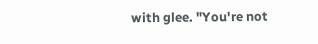with glee. "You're not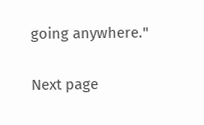going anywhere."

Next page